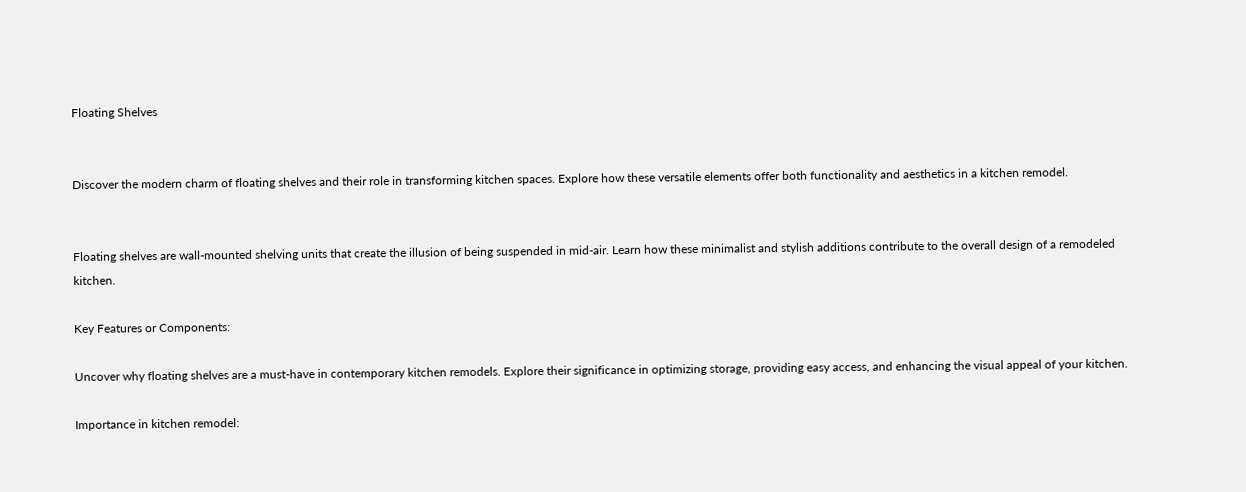Floating Shelves


Discover the modern charm of floating shelves and their role in transforming kitchen spaces. Explore how these versatile elements offer both functionality and aesthetics in a kitchen remodel.


Floating shelves are wall-mounted shelving units that create the illusion of being suspended in mid-air. Learn how these minimalist and stylish additions contribute to the overall design of a remodeled kitchen.

Key Features or Components:

Uncover why floating shelves are a must-have in contemporary kitchen remodels. Explore their significance in optimizing storage, providing easy access, and enhancing the visual appeal of your kitchen.

Importance in kitchen remodel: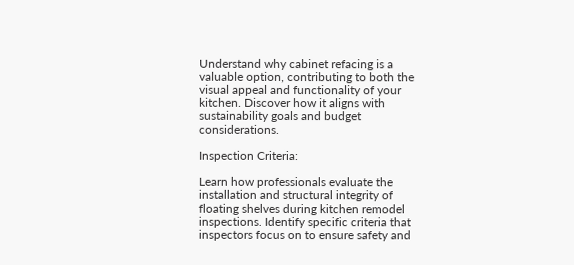Understand why cabinet refacing is a valuable option, contributing to both the visual appeal and functionality of your kitchen. Discover how it aligns with sustainability goals and budget considerations.

Inspection Criteria:

Learn how professionals evaluate the installation and structural integrity of floating shelves during kitchen remodel inspections. Identify specific criteria that inspectors focus on to ensure safety and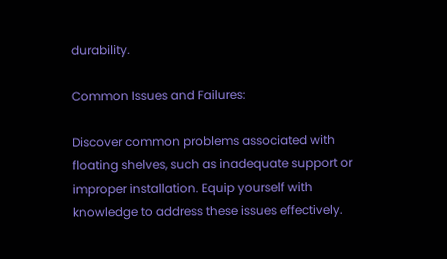durability.

Common Issues and Failures:

Discover common problems associated with floating shelves, such as inadequate support or improper installation. Equip yourself with knowledge to address these issues effectively.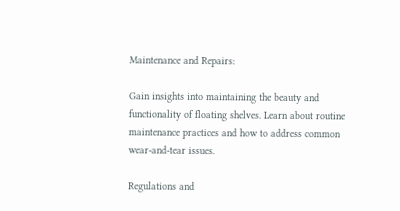Maintenance and Repairs:

Gain insights into maintaining the beauty and functionality of floating shelves. Learn about routine maintenance practices and how to address common wear-and-tear issues.

Regulations and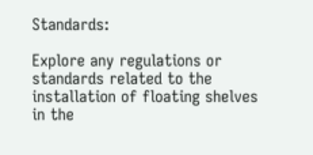Standards:

Explore any regulations or standards related to the installation of floating shelves in the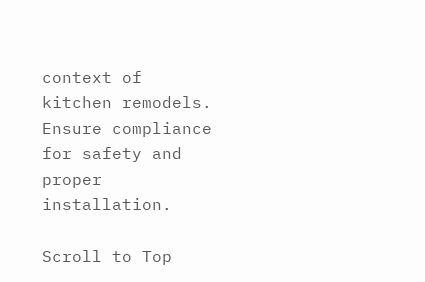context of kitchen remodels. Ensure compliance for safety and proper installation.

Scroll to Top